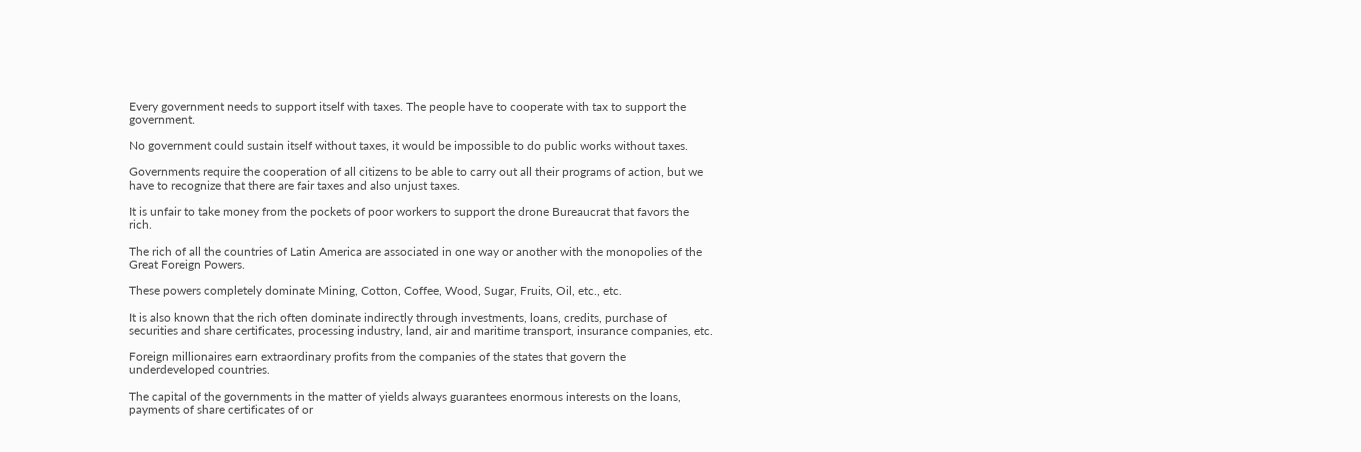Every government needs to support itself with taxes. The people have to cooperate with tax to support the government.

No government could sustain itself without taxes, it would be impossible to do public works without taxes.

Governments require the cooperation of all citizens to be able to carry out all their programs of action, but we have to recognize that there are fair taxes and also unjust taxes.

It is unfair to take money from the pockets of poor workers to support the drone Bureaucrat that favors the rich.

The rich of all the countries of Latin America are associated in one way or another with the monopolies of the Great Foreign Powers.

These powers completely dominate Mining, Cotton, Coffee, Wood, Sugar, Fruits, Oil, etc., etc.

It is also known that the rich often dominate indirectly through investments, loans, credits, purchase of securities and share certificates, processing industry, land, air and maritime transport, insurance companies, etc.

Foreign millionaires earn extraordinary profits from the companies of the states that govern the underdeveloped countries.

The capital of the governments in the matter of yields always guarantees enormous interests on the loans, payments of share certificates of or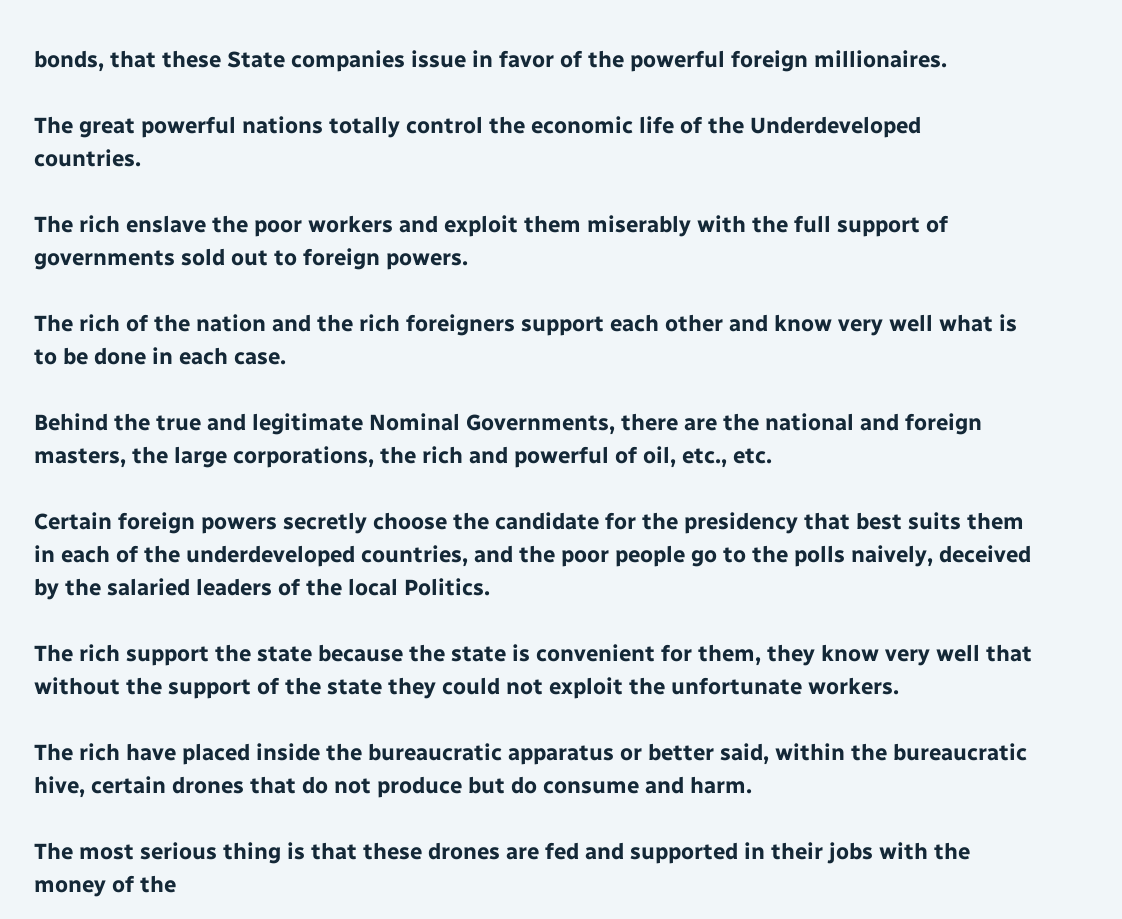bonds, that these State companies issue in favor of the powerful foreign millionaires.

The great powerful nations totally control the economic life of the Underdeveloped countries.

The rich enslave the poor workers and exploit them miserably with the full support of governments sold out to foreign powers.

The rich of the nation and the rich foreigners support each other and know very well what is to be done in each case.

Behind the true and legitimate Nominal Governments, there are the national and foreign masters, the large corporations, the rich and powerful of oil, etc., etc.

Certain foreign powers secretly choose the candidate for the presidency that best suits them in each of the underdeveloped countries, and the poor people go to the polls naively, deceived by the salaried leaders of the local Politics.

The rich support the state because the state is convenient for them, they know very well that without the support of the state they could not exploit the unfortunate workers.

The rich have placed inside the bureaucratic apparatus or better said, within the bureaucratic hive, certain drones that do not produce but do consume and harm.

The most serious thing is that these drones are fed and supported in their jobs with the money of the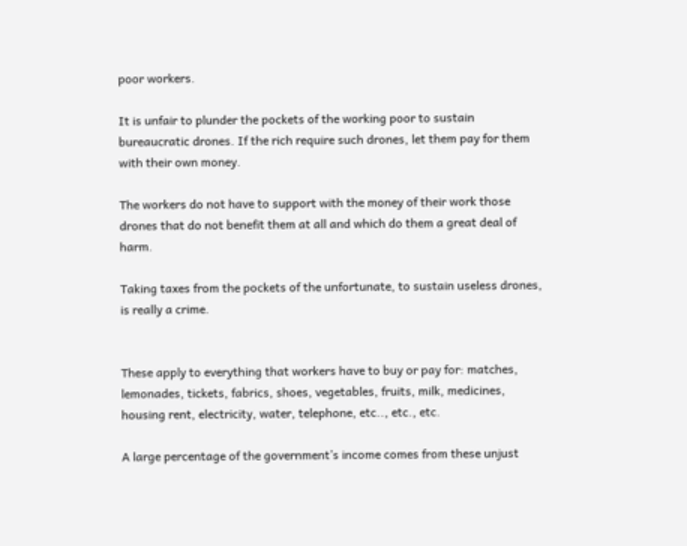poor workers.

It is unfair to plunder the pockets of the working poor to sustain bureaucratic drones. If the rich require such drones, let them pay for them with their own money.

The workers do not have to support with the money of their work those drones that do not benefit them at all and which do them a great deal of harm.

Taking taxes from the pockets of the unfortunate, to sustain useless drones, is really a crime.


These apply to everything that workers have to buy or pay for: matches, lemonades, tickets, fabrics, shoes, vegetables, fruits, milk, medicines, housing rent, electricity, water, telephone, etc.., etc., etc.

A large percentage of the government’s income comes from these unjust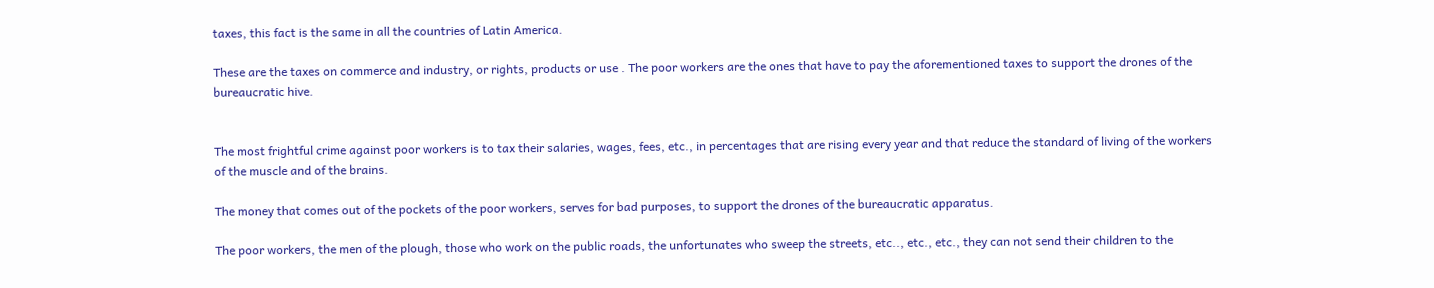taxes, this fact is the same in all the countries of Latin America.

These are the taxes on commerce and industry, or rights, products or use . The poor workers are the ones that have to pay the aforementioned taxes to support the drones of the bureaucratic hive.


The most frightful crime against poor workers is to tax their salaries, wages, fees, etc., in percentages that are rising every year and that reduce the standard of living of the workers of the muscle and of the brains.

The money that comes out of the pockets of the poor workers, serves for bad purposes, to support the drones of the bureaucratic apparatus.

The poor workers, the men of the plough, those who work on the public roads, the unfortunates who sweep the streets, etc.., etc., etc., they can not send their children to the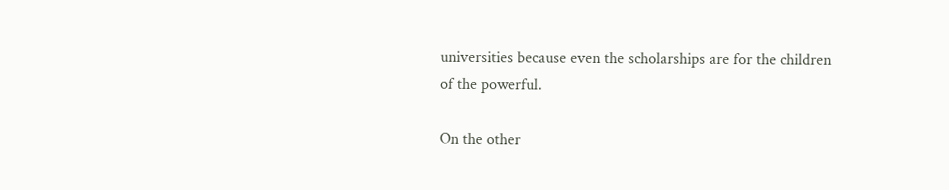universities because even the scholarships are for the children of the powerful.

On the other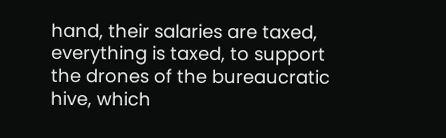hand, their salaries are taxed, everything is taxed, to support the drones of the bureaucratic hive, which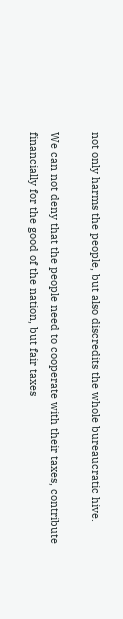not only harms the people, but also discredits the whole bureaucratic hive.

We can not deny that the people need to cooperate with their taxes, contribute financially for the good of the nation, but fair taxes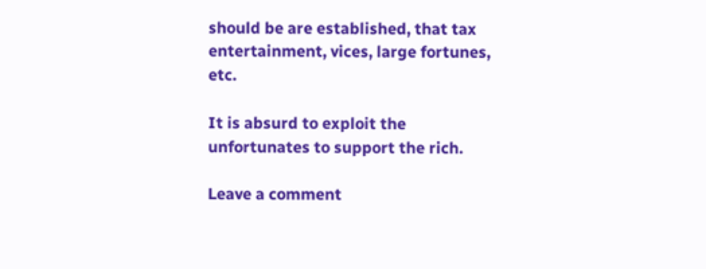should be are established, that tax entertainment, vices, large fortunes, etc.

It is absurd to exploit the unfortunates to support the rich.

Leave a comment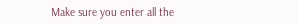Make sure you enter all the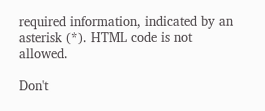required information, indicated by an asterisk (*). HTML code is not allowed.

Don't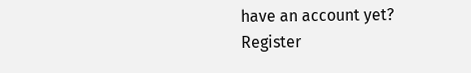have an account yet? Register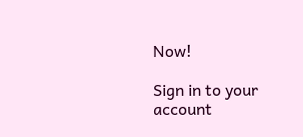Now!

Sign in to your account